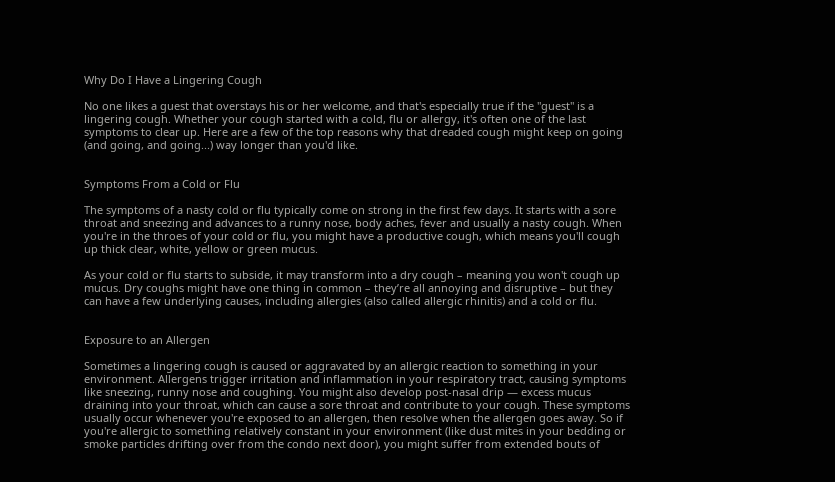Why Do I Have a Lingering Cough

No one likes a guest that overstays his or her welcome, and that's especially true if the "guest" is a lingering cough. Whether your cough started with a cold, flu or allergy, it's often one of the last symptoms to clear up. Here are a few of the top reasons why that dreaded cough might keep on going (and going, and going...) way longer than you'd like.


Symptoms From a Cold or Flu

The symptoms of a nasty cold or flu typically come on strong in the first few days. It starts with a sore throat and sneezing and advances to a runny nose, body aches, fever and usually a nasty cough. When you're in the throes of your cold or flu, you might have a productive cough, which means you'll cough up thick clear, white, yellow or green mucus.

As your cold or flu starts to subside, it may transform into a dry cough – meaning you won't cough up mucus. Dry coughs might have one thing in common – they’re all annoying and disruptive – but they can have a few underlying causes, including allergies (also called allergic rhinitis) and a cold or flu.


Exposure to an Allergen

Sometimes a lingering cough is caused or aggravated by an allergic reaction to something in your environment. Allergens trigger irritation and inflammation in your respiratory tract, causing symptoms like sneezing, runny nose and coughing. You might also develop post-nasal drip — excess mucus draining into your throat, which can cause a sore throat and contribute to your cough. These symptoms usually occur whenever you're exposed to an allergen, then resolve when the allergen goes away. So if you're allergic to something relatively constant in your environment (like dust mites in your bedding or smoke particles drifting over from the condo next door), you might suffer from extended bouts of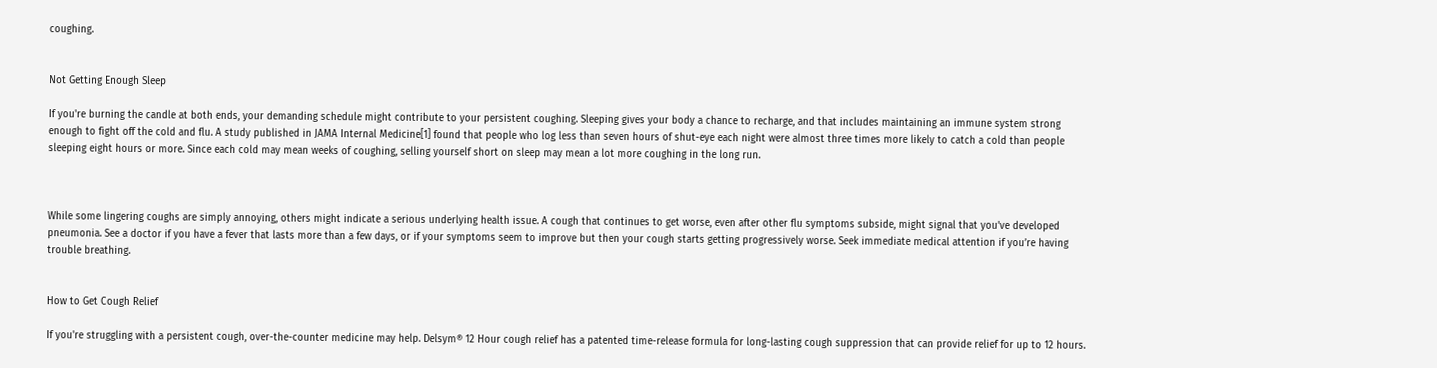coughing.


Not Getting Enough Sleep

If you're burning the candle at both ends, your demanding schedule might contribute to your persistent coughing. Sleeping gives your body a chance to recharge, and that includes maintaining an immune system strong enough to fight off the cold and flu. A study published in JAMA Internal Medicine[1] found that people who log less than seven hours of shut-eye each night were almost three times more likely to catch a cold than people sleeping eight hours or more. Since each cold may mean weeks of coughing, selling yourself short on sleep may mean a lot more coughing in the long run.



While some lingering coughs are simply annoying, others might indicate a serious underlying health issue. A cough that continues to get worse, even after other flu symptoms subside, might signal that you’ve developed pneumonia. See a doctor if you have a fever that lasts more than a few days, or if your symptoms seem to improve but then your cough starts getting progressively worse. Seek immediate medical attention if you’re having trouble breathing.


How to Get Cough Relief

If you're struggling with a persistent cough, over-the-counter medicine may help. Delsym® 12 Hour cough relief has a patented time-release formula for long-lasting cough suppression that can provide relief for up to 12 hours.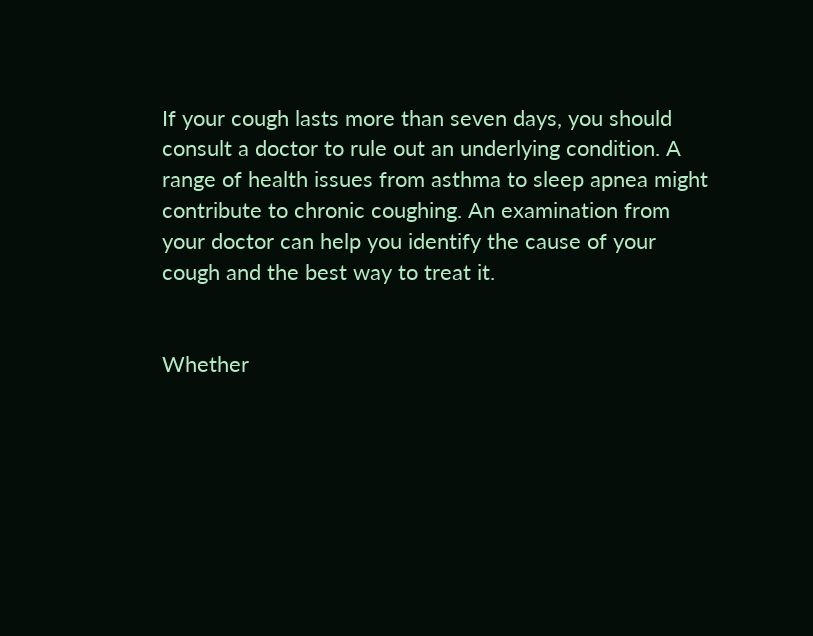If your cough lasts more than seven days, you should consult a doctor to rule out an underlying condition. A range of health issues from asthma to sleep apnea might contribute to chronic coughing. An examination from your doctor can help you identify the cause of your cough and the best way to treat it.


Whether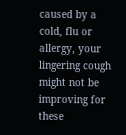caused by a cold, flu or allergy, your lingering cough might not be improving for these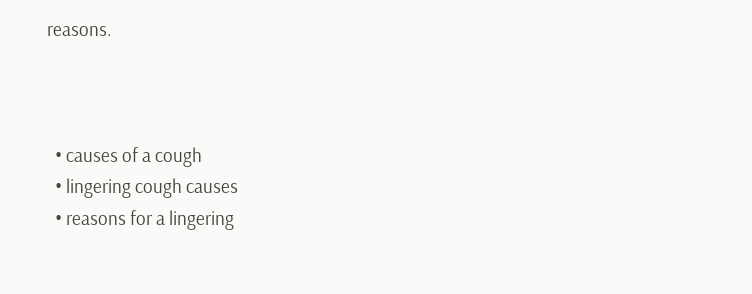reasons.



  • causes of a cough
  • lingering cough causes
  • reasons for a lingering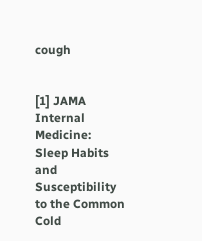cough


[1] JAMA Internal Medicine: Sleep Habits and Susceptibility to the Common Cold